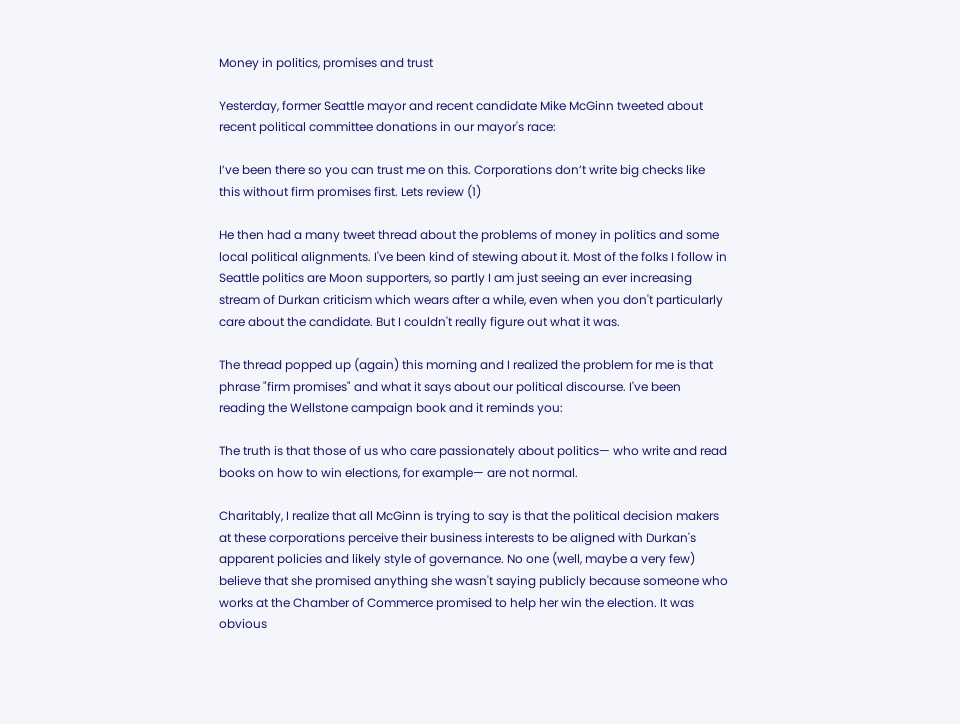Money in politics, promises and trust

Yesterday, former Seattle mayor and recent candidate Mike McGinn tweeted about recent political committee donations in our mayor's race:

I’ve been there so you can trust me on this. Corporations don’t write big checks like this without firm promises first. Lets review (1)

He then had a many tweet thread about the problems of money in politics and some local political alignments. I've been kind of stewing about it. Most of the folks I follow in Seattle politics are Moon supporters, so partly I am just seeing an ever increasing stream of Durkan criticism which wears after a while, even when you don't particularly care about the candidate. But I couldn't really figure out what it was.

The thread popped up (again) this morning and I realized the problem for me is that phrase "firm promises" and what it says about our political discourse. I've been reading the Wellstone campaign book and it reminds you:

The truth is that those of us who care passionately about politics— who write and read books on how to win elections, for example— are not normal.

Charitably, I realize that all McGinn is trying to say is that the political decision makers at these corporations perceive their business interests to be aligned with Durkan's apparent policies and likely style of governance. No one (well, maybe a very few) believe that she promised anything she wasn't saying publicly because someone who works at the Chamber of Commerce promised to help her win the election. It was obvious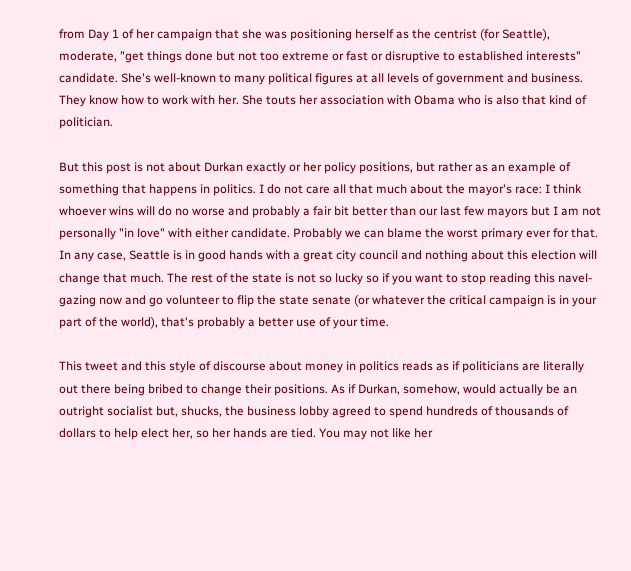from Day 1 of her campaign that she was positioning herself as the centrist (for Seattle), moderate, "get things done but not too extreme or fast or disruptive to established interests" candidate. She's well-known to many political figures at all levels of government and business. They know how to work with her. She touts her association with Obama who is also that kind of politician.

But this post is not about Durkan exactly or her policy positions, but rather as an example of something that happens in politics. I do not care all that much about the mayor's race: I think whoever wins will do no worse and probably a fair bit better than our last few mayors but I am not personally "in love" with either candidate. Probably we can blame the worst primary ever for that. In any case, Seattle is in good hands with a great city council and nothing about this election will change that much. The rest of the state is not so lucky so if you want to stop reading this navel-gazing now and go volunteer to flip the state senate (or whatever the critical campaign is in your part of the world), that's probably a better use of your time.

This tweet and this style of discourse about money in politics reads as if politicians are literally out there being bribed to change their positions. As if Durkan, somehow, would actually be an outright socialist but, shucks, the business lobby agreed to spend hundreds of thousands of dollars to help elect her, so her hands are tied. You may not like her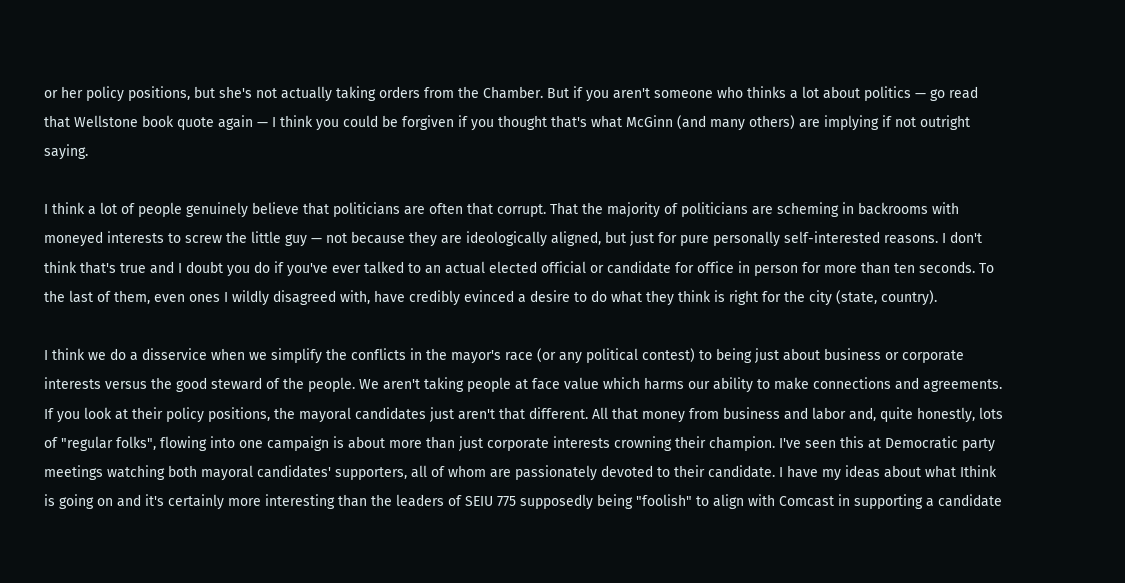or her policy positions, but she's not actually taking orders from the Chamber. But if you aren't someone who thinks a lot about politics — go read that Wellstone book quote again — I think you could be forgiven if you thought that's what McGinn (and many others) are implying if not outright saying.

I think a lot of people genuinely believe that politicians are often that corrupt. That the majority of politicians are scheming in backrooms with moneyed interests to screw the little guy — not because they are ideologically aligned, but just for pure personally self-interested reasons. I don't think that's true and I doubt you do if you've ever talked to an actual elected official or candidate for office in person for more than ten seconds. To the last of them, even ones I wildly disagreed with, have credibly evinced a desire to do what they think is right for the city (state, country).

I think we do a disservice when we simplify the conflicts in the mayor's race (or any political contest) to being just about business or corporate interests versus the good steward of the people. We aren't taking people at face value which harms our ability to make connections and agreements. If you look at their policy positions, the mayoral candidates just aren't that different. All that money from business and labor and, quite honestly, lots of "regular folks", flowing into one campaign is about more than just corporate interests crowning their champion. I've seen this at Democratic party meetings watching both mayoral candidates' supporters, all of whom are passionately devoted to their candidate. I have my ideas about what Ithink is going on and it's certainly more interesting than the leaders of SEIU 775 supposedly being "foolish" to align with Comcast in supporting a candidate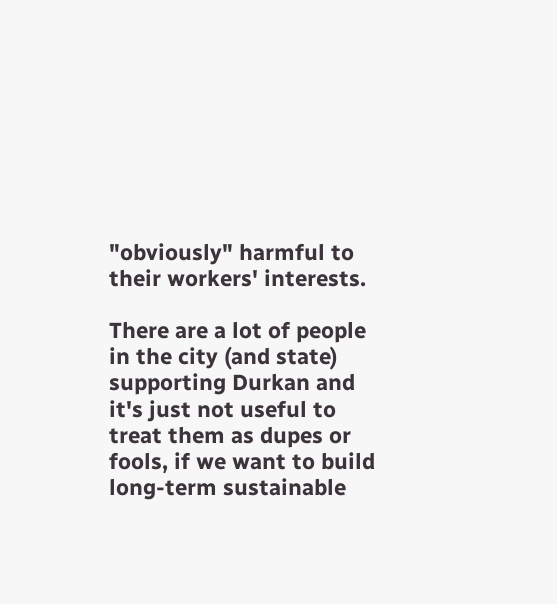"obviously" harmful to their workers' interests.

There are a lot of people in the city (and state) supporting Durkan and it's just not useful to treat them as dupes or fools, if we want to build long-term sustainable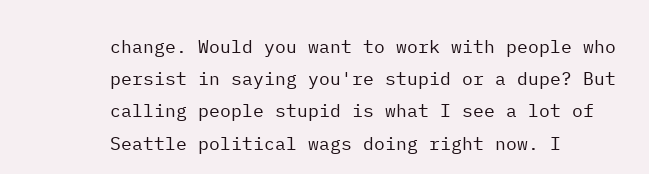change. Would you want to work with people who persist in saying you're stupid or a dupe? But calling people stupid is what I see a lot of Seattle political wags doing right now. I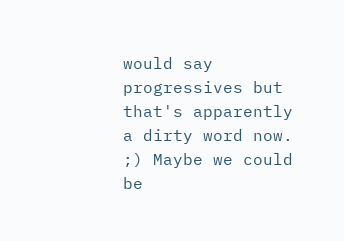would say progressives but that's apparently a dirty word now. ;) Maybe we could be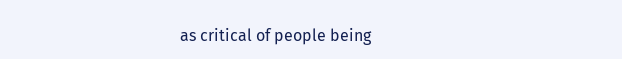as critical of people being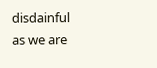disdainful as we are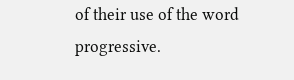of their use of the word progressive.